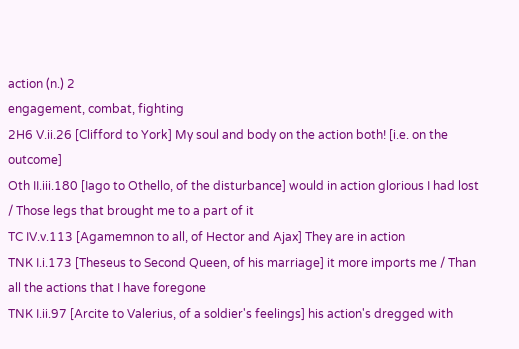action (n.) 2
engagement, combat, fighting
2H6 V.ii.26 [Clifford to York] My soul and body on the action both! [i.e. on the outcome]
Oth II.iii.180 [Iago to Othello, of the disturbance] would in action glorious I had lost / Those legs that brought me to a part of it
TC IV.v.113 [Agamemnon to all, of Hector and Ajax] They are in action
TNK I.i.173 [Theseus to Second Queen, of his marriage] it more imports me / Than all the actions that I have foregone
TNK I.ii.97 [Arcite to Valerius, of a soldier's feelings] his action's dregged with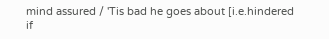mind assured / 'Tis bad he goes about [i.e.hindered if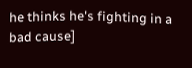he thinks he's fighting in a bad cause]